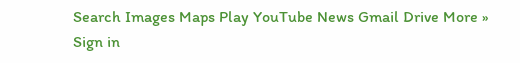Search Images Maps Play YouTube News Gmail Drive More »
Sign in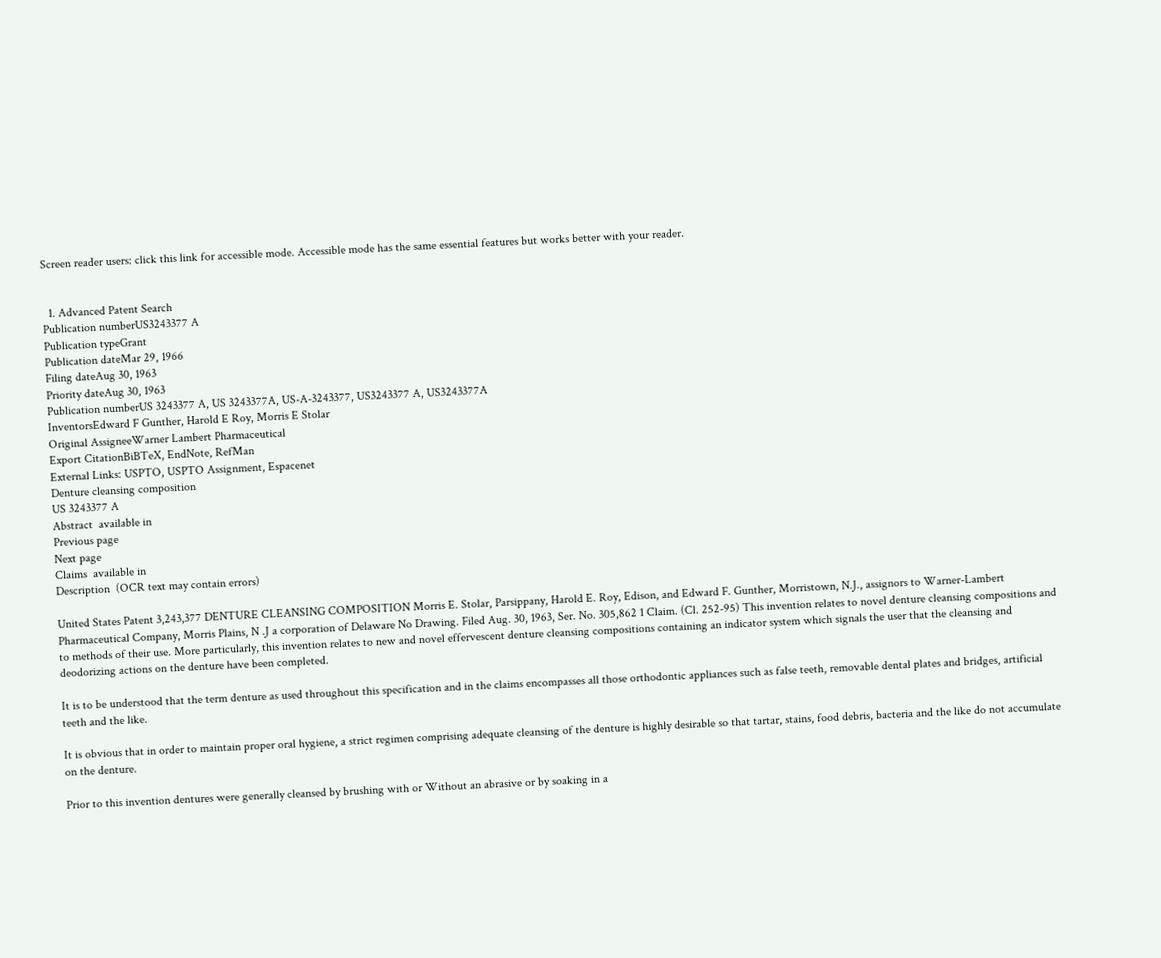Screen reader users: click this link for accessible mode. Accessible mode has the same essential features but works better with your reader.


  1. Advanced Patent Search
Publication numberUS3243377 A
Publication typeGrant
Publication dateMar 29, 1966
Filing dateAug 30, 1963
Priority dateAug 30, 1963
Publication numberUS 3243377 A, US 3243377A, US-A-3243377, US3243377 A, US3243377A
InventorsEdward F Gunther, Harold E Roy, Morris E Stolar
Original AssigneeWarner Lambert Pharmaceutical
Export CitationBiBTeX, EndNote, RefMan
External Links: USPTO, USPTO Assignment, Espacenet
Denture cleansing composition
US 3243377 A
Abstract  available in
Previous page
Next page
Claims  available in
Description  (OCR text may contain errors)

United States Patent 3,243,377 DENTURE CLEANSING COMPOSITION Morris E. Stolar, Parsippany, Harold E. Roy, Edison, and Edward F. Gunther, Morristown, N.J., assignors to Warner-Lambert Pharmaceutical Company, Morris Plains, N .J a corporation of Delaware No Drawing. Filed Aug. 30, 1963, Ser. No. 305,862 1 Claim. (Cl. 252-95) This invention relates to novel denture cleansing compositions and to methods of their use. More particularly, this invention relates to new and novel effervescent denture cleansing compositions containing an indicator system which signals the user that the cleansing and deodorizing actions on the denture have been completed.

It is to be understood that the term denture as used throughout this specification and in the claims encompasses all those orthodontic appliances such as false teeth, removable dental plates and bridges, artificial teeth and the like.

It is obvious that in order to maintain proper oral hygiene, a strict regimen comprising adequate cleansing of the denture is highly desirable so that tartar, stains, food debris, bacteria and the like do not accumulate on the denture.

Prior to this invention dentures were generally cleansed by brushing with or Without an abrasive or by soaking in a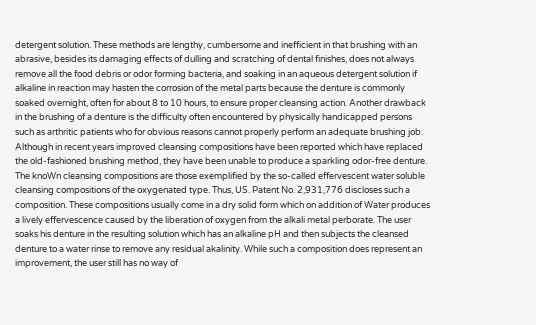detergent solution. These methods are lengthy, cumbersome and inefficient in that brushing with an abrasive, besides its damaging effects of dulling and scratching of dental finishes, does not always remove all the food debris or odor forming bacteria, and soaking in an aqueous detergent solution if alkaline in reaction may hasten the corrosion of the metal parts because the denture is commonly soaked overnight, often for about 8 to 10 hours, to ensure proper cleansing action. Another drawback in the brushing of a denture is the difficulty often encountered by physically handicapped persons such as arthritic patients who for obvious reasons cannot properly perform an adequate brushing job. Although in recent years improved cleansing compositions have been reported which have replaced the old-fashioned brushing method, they have been unable to produce a sparkling odor-free denture. The knoWn cleansing compositions are those exemplified by the so-called effervescent water soluble cleansing compositions of the oxygenated type. Thus, US. Patent No. 2,931,776 discloses such a composition. These compositions usually come in a dry solid form which on addition of Water produces a lively effervescence caused by the liberation of oxygen from the alkali metal perborate. The user soaks his denture in the resulting solution which has an alkaline pH and then subjects the cleansed denture to a water rinse to remove any residual akalinity. While such a composition does represent an improvement, the user still has no way of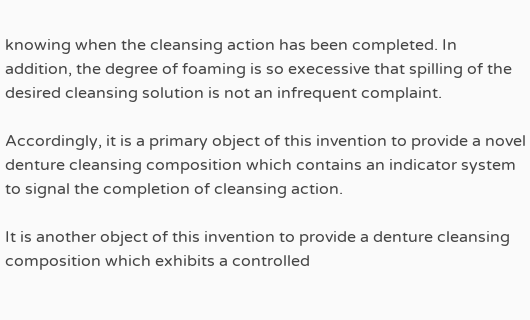knowing when the cleansing action has been completed. In addition, the degree of foaming is so execessive that spilling of the desired cleansing solution is not an infrequent complaint.

Accordingly, it is a primary object of this invention to provide a novel denture cleansing composition which contains an indicator system to signal the completion of cleansing action.

It is another object of this invention to provide a denture cleansing composition which exhibits a controlled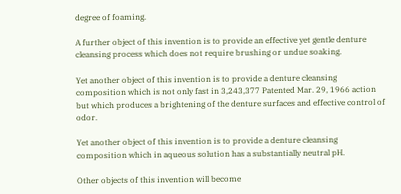degree of foaming.

A further object of this invention is to provide an effective yet gentle denture cleansing process which does not require brushing or undue soaking.

Yet another object of this invention is to provide a denture cleansing composition which is not only fast in 3,243,377 Patented Mar. 29, 1966 action but which produces a brightening of the denture surfaces and effective control of odor.

Yet another object of this invention is to provide a denture cleansing composition which in aqueous solution has a substantially neutral pH.

Other objects of this invention will become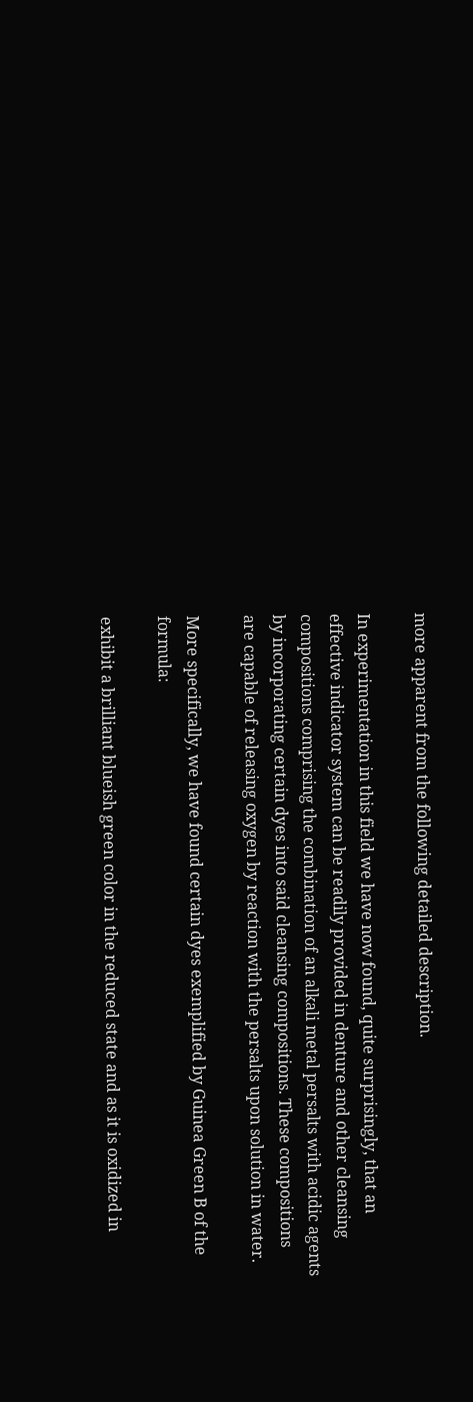more apparent from the following detailed description.

In experimentation in this field we have now found, quite surprisingly, that an effective indicator system can be readily provided in denture and other cleansing compositions comprising the combination of an alkali metal persalts with acidic agents by incorporating certain dyes into said cleansing compositions. These compositions are capable of releasing oxygen by reaction with the persalts upon solution in water.

More specifically, we have found certain dyes exemplified by Guinea Green B of the formula:

exhibit a brilliant blueish green color in the reduced state and as it is oxidized in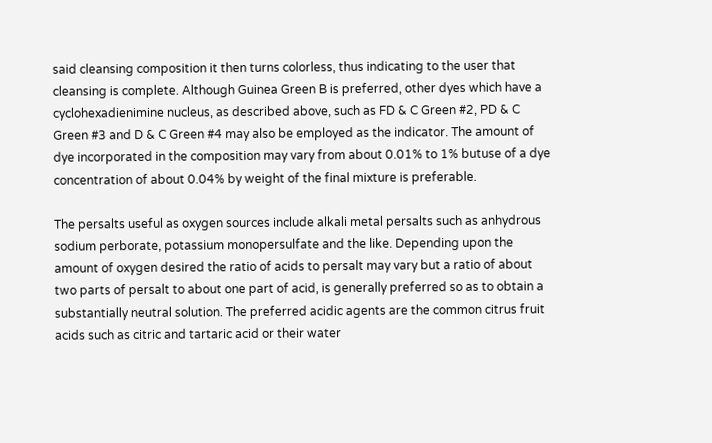said cleansing composition it then turns colorless, thus indicating to the user that cleansing is complete. Although Guinea Green B is preferred, other dyes which have a cyclohexadienimine nucleus, as described above, such as FD & C Green #2, PD & C Green #3 and D & C Green #4 may also be employed as the indicator. The amount of dye incorporated in the composition may vary from about 0.01% to 1% butuse of a dye concentration of about 0.04% by weight of the final mixture is preferable.

The persalts useful as oxygen sources include alkali metal persalts such as anhydrous sodium perborate, potassium monopersulfate and the like. Depending upon the amount of oxygen desired the ratio of acids to persalt may vary but a ratio of about two parts of persalt to about one part of acid, is generally preferred so as to obtain a substantially neutral solution. The preferred acidic agents are the common citrus fruit acids such as citric and tartaric acid or their water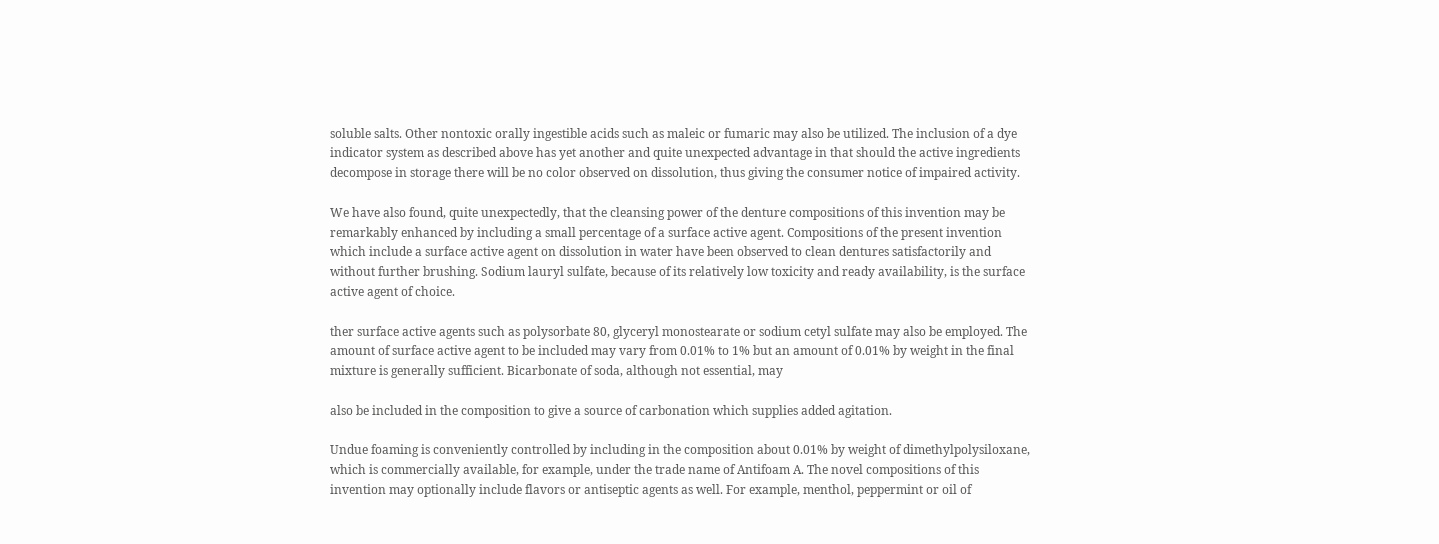soluble salts. Other nontoxic orally ingestible acids such as maleic or fumaric may also be utilized. The inclusion of a dye indicator system as described above has yet another and quite unexpected advantage in that should the active ingredients decompose in storage there will be no color observed on dissolution, thus giving the consumer notice of impaired activity.

We have also found, quite unexpectedly, that the cleansing power of the denture compositions of this invention may be remarkably enhanced by including a small percentage of a surface active agent. Compositions of the present invention which include a surface active agent on dissolution in water have been observed to clean dentures satisfactorily and without further brushing. Sodium lauryl sulfate, because of its relatively low toxicity and ready availability, is the surface active agent of choice.

ther surface active agents such as polysorbate 80, glyceryl monostearate or sodium cetyl sulfate may also be employed. The amount of surface active agent to be included may vary from 0.01% to 1% but an amount of 0.01% by weight in the final mixture is generally sufficient. Bicarbonate of soda, although not essential, may

also be included in the composition to give a source of carbonation which supplies added agitation.

Undue foaming is conveniently controlled by including in the composition about 0.01% by weight of dimethylpolysiloxane, which is commercially available, for example, under the trade name of Antifoam A. The novel compositions of this invention may optionally include flavors or antiseptic agents as well. For example, menthol, peppermint or oil of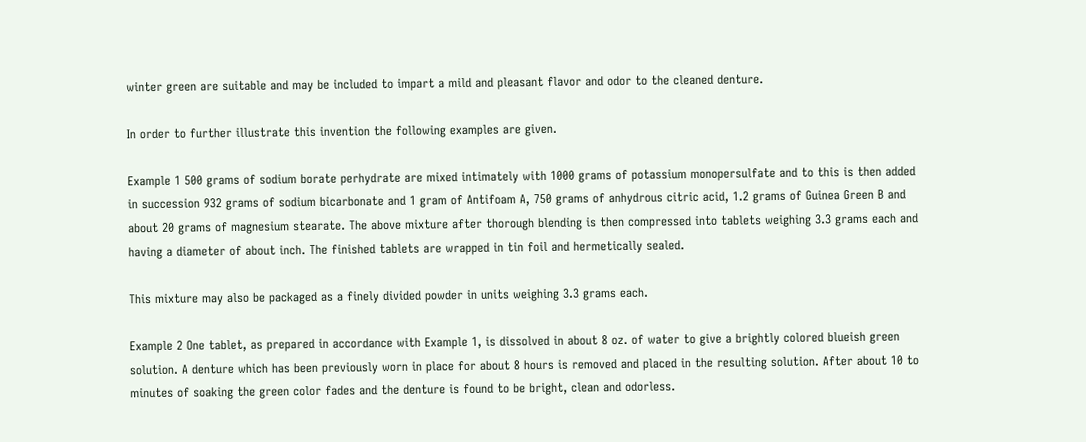winter green are suitable and may be included to impart a mild and pleasant flavor and odor to the cleaned denture.

In order to further illustrate this invention the following examples are given.

Example 1 500 grams of sodium borate perhydrate are mixed intimately with 1000 grams of potassium monopersulfate and to this is then added in succession 932 grams of sodium bicarbonate and 1 gram of Antifoam A, 750 grams of anhydrous citric acid, 1.2 grams of Guinea Green B and about 20 grams of magnesium stearate. The above mixture after thorough blending is then compressed into tablets weighing 3.3 grams each and having a diameter of about inch. The finished tablets are wrapped in tin foil and hermetically sealed.

This mixture may also be packaged as a finely divided powder in units weighing 3.3 grams each.

Example 2 One tablet, as prepared in accordance with Example 1, is dissolved in about 8 oz. of water to give a brightly colored blueish green solution. A denture which has been previously worn in place for about 8 hours is removed and placed in the resulting solution. After about 10 to minutes of soaking the green color fades and the denture is found to be bright, clean and odorless.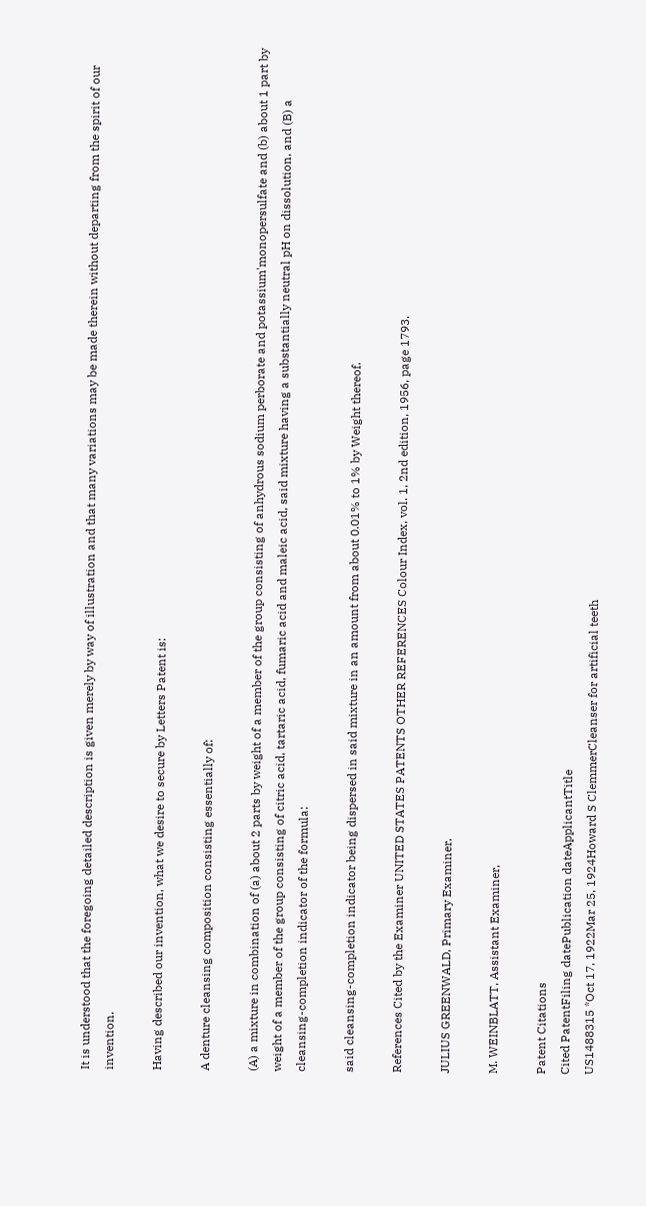It is understood that the foregoing detailed description is given merely by way of illustration and that many variations may be made therein without departing from the spirit of our invention.

Having described our invention, what we desire to secure by Letters Patent is:

A denture cleansing composition consisting essentially of:

(A) a mixture in combination of (a) about 2 parts by weight of a member of the group consisting of anhydrous sodium perborate and potassium'monopersulfate and (b) about 1 part by weight of a member of the group consisting of citric acid, tartaric acid, fumaric acid and maleic acid, said mixture having a substantially neutral pH on dissolution, and (B) a cleansing-completion indicator of the formula:

said cleansing-completion indicator being dispersed in said mixture in an amount from about 0.01% to 1% by Weight thereof.

References Cited by the Examiner UNITED STATES PATENTS OTHER REFERENCES Colour Index, vol. 1, 2nd edition, 1956, page 1793.

JULIUS GREENWALD, Primary Examiner.

M. WEINBLATT, Assistant Examiner,

Patent Citations
Cited PatentFiling datePublication dateApplicantTitle
US1488315 *Oct 17, 1922Mar 25, 1924Howard S ClemmerCleanser for artificial teeth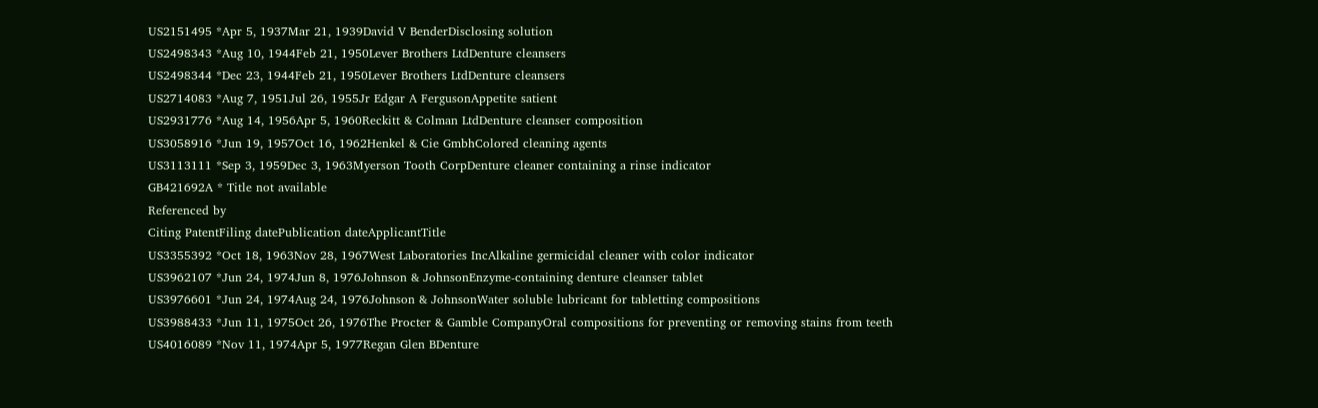US2151495 *Apr 5, 1937Mar 21, 1939David V BenderDisclosing solution
US2498343 *Aug 10, 1944Feb 21, 1950Lever Brothers LtdDenture cleansers
US2498344 *Dec 23, 1944Feb 21, 1950Lever Brothers LtdDenture cleansers
US2714083 *Aug 7, 1951Jul 26, 1955Jr Edgar A FergusonAppetite satient
US2931776 *Aug 14, 1956Apr 5, 1960Reckitt & Colman LtdDenture cleanser composition
US3058916 *Jun 19, 1957Oct 16, 1962Henkel & Cie GmbhColored cleaning agents
US3113111 *Sep 3, 1959Dec 3, 1963Myerson Tooth CorpDenture cleaner containing a rinse indicator
GB421692A * Title not available
Referenced by
Citing PatentFiling datePublication dateApplicantTitle
US3355392 *Oct 18, 1963Nov 28, 1967West Laboratories IncAlkaline germicidal cleaner with color indicator
US3962107 *Jun 24, 1974Jun 8, 1976Johnson & JohnsonEnzyme-containing denture cleanser tablet
US3976601 *Jun 24, 1974Aug 24, 1976Johnson & JohnsonWater soluble lubricant for tabletting compositions
US3988433 *Jun 11, 1975Oct 26, 1976The Procter & Gamble CompanyOral compositions for preventing or removing stains from teeth
US4016089 *Nov 11, 1974Apr 5, 1977Regan Glen BDenture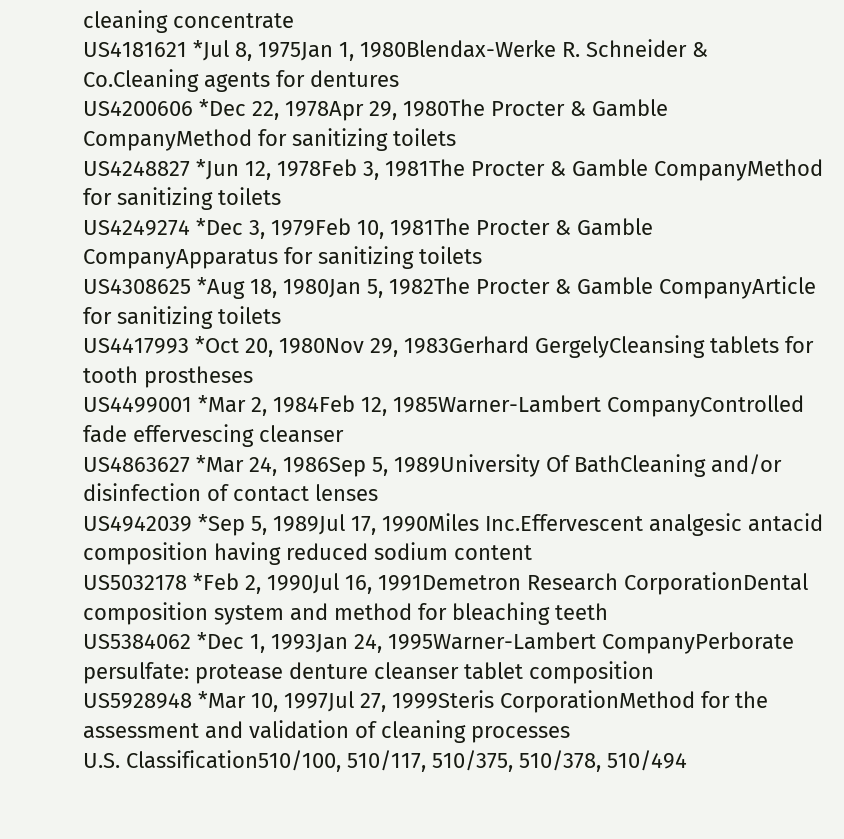cleaning concentrate
US4181621 *Jul 8, 1975Jan 1, 1980Blendax-Werke R. Schneider & Co.Cleaning agents for dentures
US4200606 *Dec 22, 1978Apr 29, 1980The Procter & Gamble CompanyMethod for sanitizing toilets
US4248827 *Jun 12, 1978Feb 3, 1981The Procter & Gamble CompanyMethod for sanitizing toilets
US4249274 *Dec 3, 1979Feb 10, 1981The Procter & Gamble CompanyApparatus for sanitizing toilets
US4308625 *Aug 18, 1980Jan 5, 1982The Procter & Gamble CompanyArticle for sanitizing toilets
US4417993 *Oct 20, 1980Nov 29, 1983Gerhard GergelyCleansing tablets for tooth prostheses
US4499001 *Mar 2, 1984Feb 12, 1985Warner-Lambert CompanyControlled fade effervescing cleanser
US4863627 *Mar 24, 1986Sep 5, 1989University Of BathCleaning and/or disinfection of contact lenses
US4942039 *Sep 5, 1989Jul 17, 1990Miles Inc.Effervescent analgesic antacid composition having reduced sodium content
US5032178 *Feb 2, 1990Jul 16, 1991Demetron Research CorporationDental composition system and method for bleaching teeth
US5384062 *Dec 1, 1993Jan 24, 1995Warner-Lambert CompanyPerborate persulfate: protease denture cleanser tablet composition
US5928948 *Mar 10, 1997Jul 27, 1999Steris CorporationMethod for the assessment and validation of cleaning processes
U.S. Classification510/100, 510/117, 510/375, 510/378, 510/494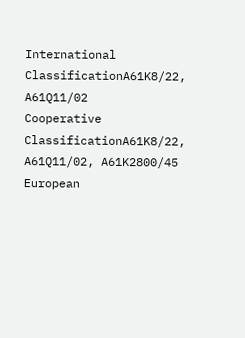International ClassificationA61K8/22, A61Q11/02
Cooperative ClassificationA61K8/22, A61Q11/02, A61K2800/45
European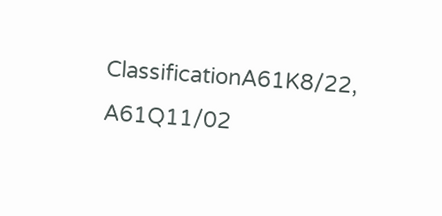ClassificationA61K8/22, A61Q11/02